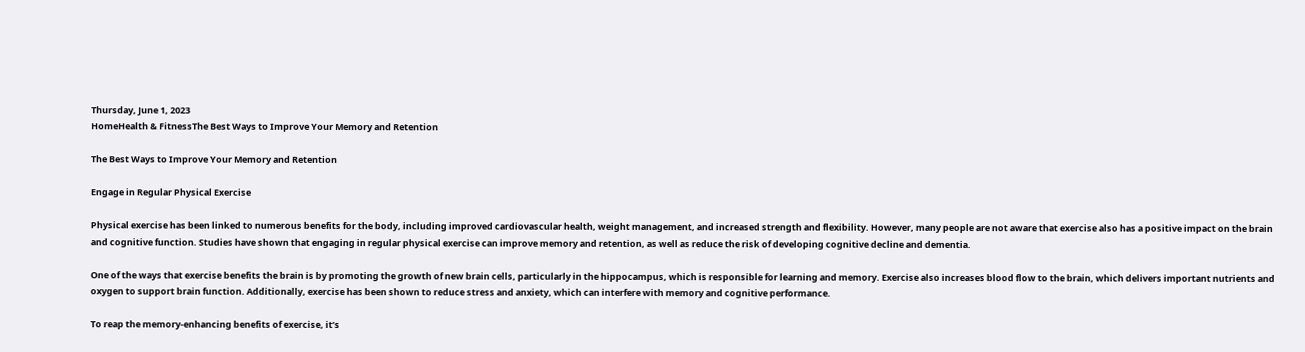Thursday, June 1, 2023
HomeHealth & FitnessThe Best Ways to Improve Your Memory and Retention

The Best Ways to Improve Your Memory and Retention

Engage in Regular Physical Exercise

Physical exercise has been linked to numerous benefits for the body, including improved cardiovascular health, weight management, and increased strength and flexibility. However, many people are not aware that exercise also has a positive impact on the brain and cognitive function. Studies have shown that engaging in regular physical exercise can improve memory and retention, as well as reduce the risk of developing cognitive decline and dementia.

One of the ways that exercise benefits the brain is by promoting the growth of new brain cells, particularly in the hippocampus, which is responsible for learning and memory. Exercise also increases blood flow to the brain, which delivers important nutrients and oxygen to support brain function. Additionally, exercise has been shown to reduce stress and anxiety, which can interfere with memory and cognitive performance.

To reap the memory-enhancing benefits of exercise, it’s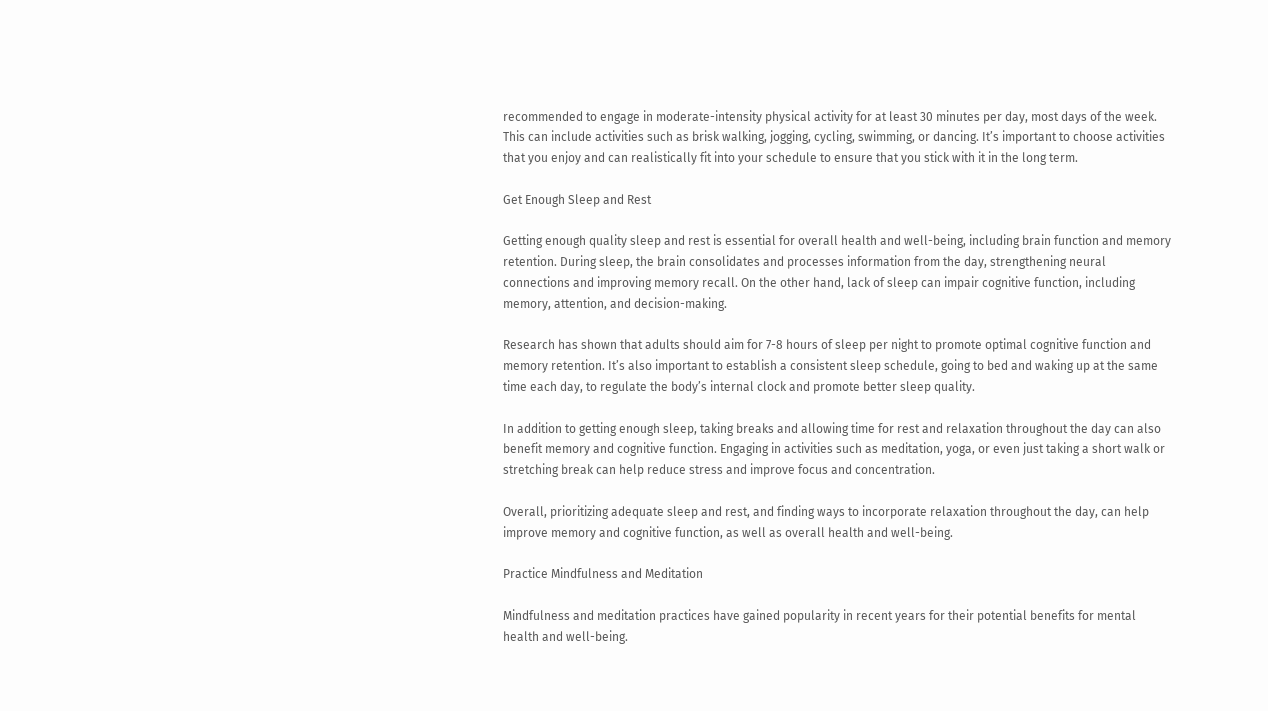recommended to engage in moderate-intensity physical activity for at least 30 minutes per day, most days of the week. This can include activities such as brisk walking, jogging, cycling, swimming, or dancing. It’s important to choose activities that you enjoy and can realistically fit into your schedule to ensure that you stick with it in the long term.

Get Enough Sleep and Rest

Getting enough quality sleep and rest is essential for overall health and well-being, including brain function and memory retention. During sleep, the brain consolidates and processes information from the day, strengthening neural connections and improving memory recall. On the other hand, lack of sleep can impair cognitive function, including memory, attention, and decision-making.

Research has shown that adults should aim for 7-8 hours of sleep per night to promote optimal cognitive function and memory retention. It’s also important to establish a consistent sleep schedule, going to bed and waking up at the same time each day, to regulate the body’s internal clock and promote better sleep quality.

In addition to getting enough sleep, taking breaks and allowing time for rest and relaxation throughout the day can also benefit memory and cognitive function. Engaging in activities such as meditation, yoga, or even just taking a short walk or stretching break can help reduce stress and improve focus and concentration.

Overall, prioritizing adequate sleep and rest, and finding ways to incorporate relaxation throughout the day, can help improve memory and cognitive function, as well as overall health and well-being.

Practice Mindfulness and Meditation

Mindfulness and meditation practices have gained popularity in recent years for their potential benefits for mental health and well-being.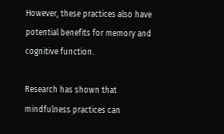However, these practices also have potential benefits for memory and cognitive function.

Research has shown that mindfulness practices can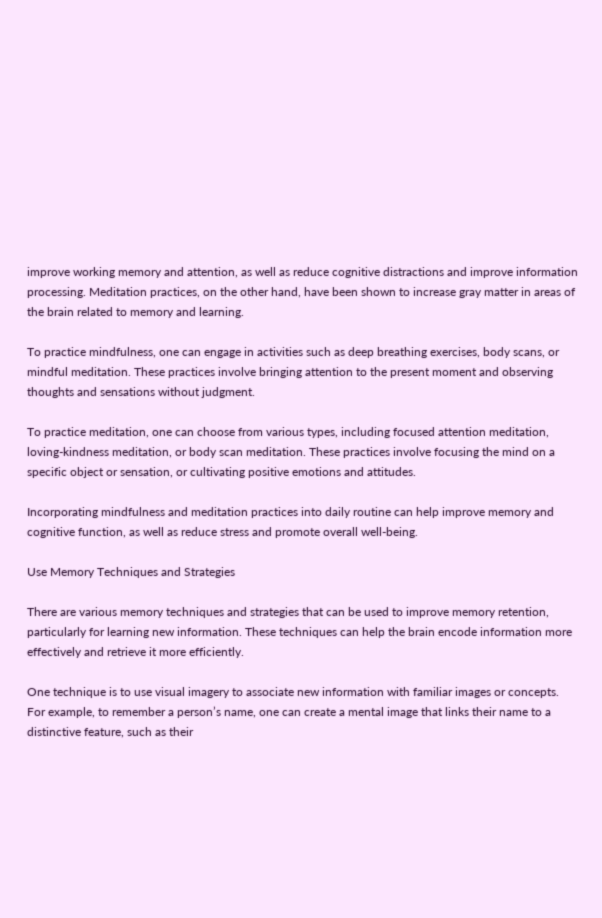improve working memory and attention, as well as reduce cognitive distractions and improve information processing. Meditation practices, on the other hand, have been shown to increase gray matter in areas of the brain related to memory and learning.

To practice mindfulness, one can engage in activities such as deep breathing exercises, body scans, or mindful meditation. These practices involve bringing attention to the present moment and observing thoughts and sensations without judgment.

To practice meditation, one can choose from various types, including focused attention meditation, loving-kindness meditation, or body scan meditation. These practices involve focusing the mind on a specific object or sensation, or cultivating positive emotions and attitudes.

Incorporating mindfulness and meditation practices into daily routine can help improve memory and cognitive function, as well as reduce stress and promote overall well-being.

Use Memory Techniques and Strategies

There are various memory techniques and strategies that can be used to improve memory retention, particularly for learning new information. These techniques can help the brain encode information more effectively and retrieve it more efficiently.

One technique is to use visual imagery to associate new information with familiar images or concepts. For example, to remember a person’s name, one can create a mental image that links their name to a distinctive feature, such as their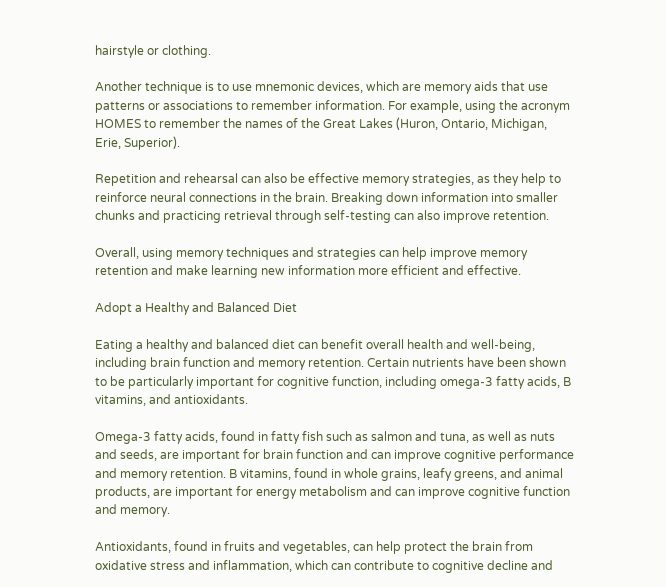hairstyle or clothing.

Another technique is to use mnemonic devices, which are memory aids that use patterns or associations to remember information. For example, using the acronym HOMES to remember the names of the Great Lakes (Huron, Ontario, Michigan, Erie, Superior).

Repetition and rehearsal can also be effective memory strategies, as they help to reinforce neural connections in the brain. Breaking down information into smaller chunks and practicing retrieval through self-testing can also improve retention.

Overall, using memory techniques and strategies can help improve memory retention and make learning new information more efficient and effective.

Adopt a Healthy and Balanced Diet

Eating a healthy and balanced diet can benefit overall health and well-being, including brain function and memory retention. Certain nutrients have been shown to be particularly important for cognitive function, including omega-3 fatty acids, B vitamins, and antioxidants.

Omega-3 fatty acids, found in fatty fish such as salmon and tuna, as well as nuts and seeds, are important for brain function and can improve cognitive performance and memory retention. B vitamins, found in whole grains, leafy greens, and animal products, are important for energy metabolism and can improve cognitive function and memory.

Antioxidants, found in fruits and vegetables, can help protect the brain from oxidative stress and inflammation, which can contribute to cognitive decline and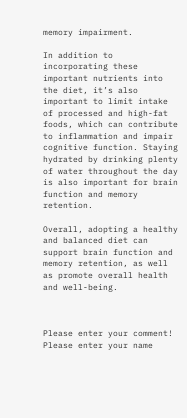memory impairment.

In addition to incorporating these important nutrients into the diet, it’s also important to limit intake of processed and high-fat foods, which can contribute to inflammation and impair cognitive function. Staying hydrated by drinking plenty of water throughout the day is also important for brain function and memory retention.

Overall, adopting a healthy and balanced diet can support brain function and memory retention, as well as promote overall health and well-being.



Please enter your comment!
Please enter your name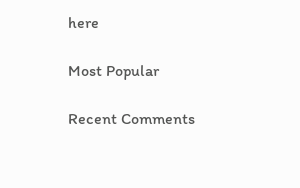here

Most Popular

Recent Comments